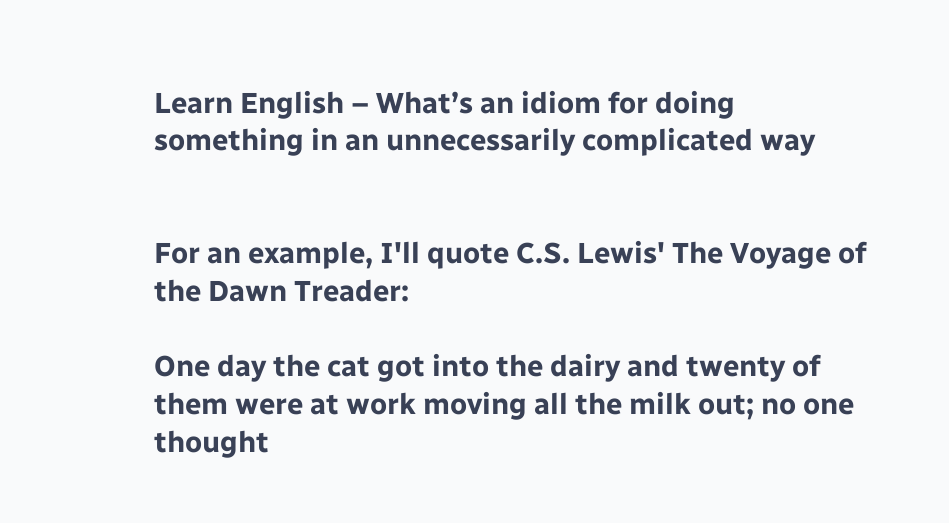Learn English – What’s an idiom for doing something in an unnecessarily complicated way


For an example, I'll quote C.S. Lewis' The Voyage of the Dawn Treader:

One day the cat got into the dairy and twenty of them were at work moving all the milk out; no one thought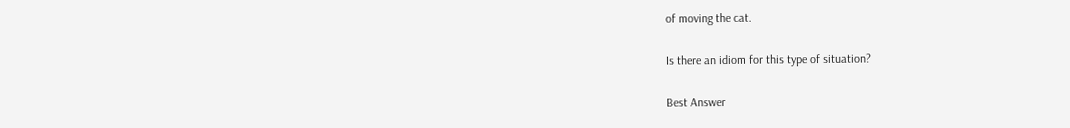of moving the cat.

Is there an idiom for this type of situation?

Best Answer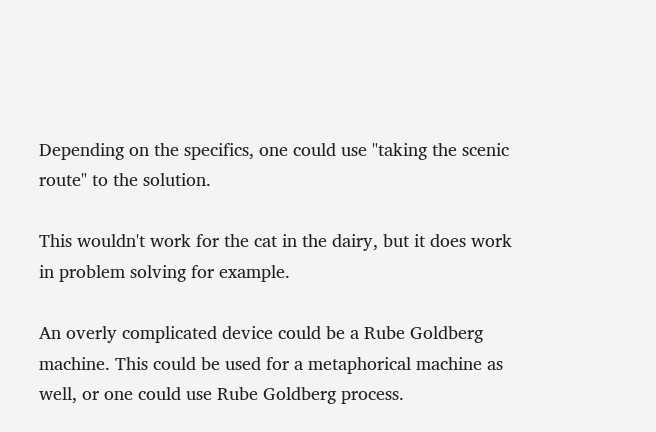Depending on the specifics, one could use "taking the scenic route" to the solution.

This wouldn't work for the cat in the dairy, but it does work in problem solving for example.

An overly complicated device could be a Rube Goldberg machine. This could be used for a metaphorical machine as well, or one could use Rube Goldberg process.